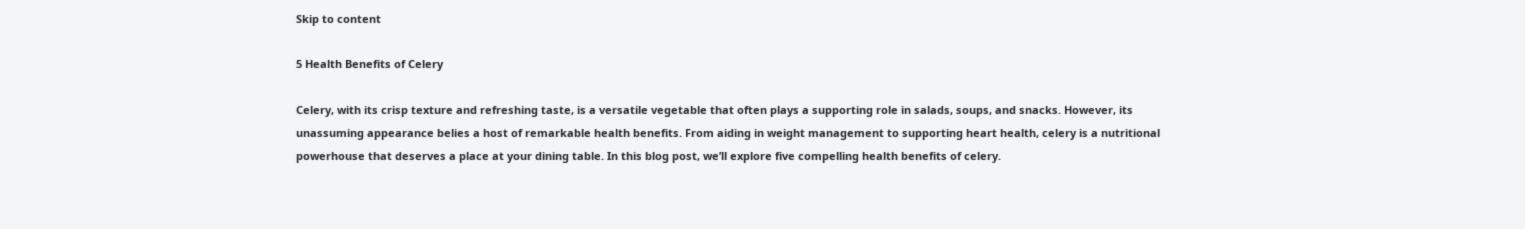Skip to content

5 Health Benefits of Celery

Celery, with its crisp texture and refreshing taste, is a versatile vegetable that often plays a supporting role in salads, soups, and snacks. However, its unassuming appearance belies a host of remarkable health benefits. From aiding in weight management to supporting heart health, celery is a nutritional powerhouse that deserves a place at your dining table. In this blog post, we’ll explore five compelling health benefits of celery.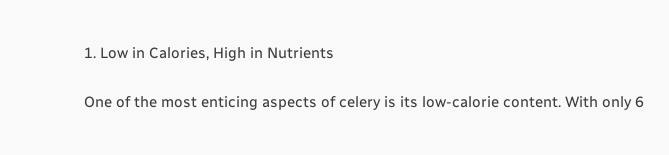1. Low in Calories, High in Nutrients

One of the most enticing aspects of celery is its low-calorie content. With only 6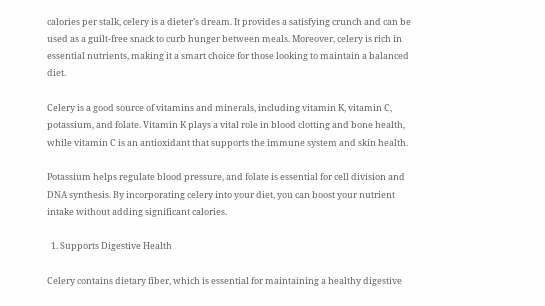calories per stalk, celery is a dieter’s dream. It provides a satisfying crunch and can be used as a guilt-free snack to curb hunger between meals. Moreover, celery is rich in essential nutrients, making it a smart choice for those looking to maintain a balanced diet.

Celery is a good source of vitamins and minerals, including vitamin K, vitamin C, potassium, and folate. Vitamin K plays a vital role in blood clotting and bone health, while vitamin C is an antioxidant that supports the immune system and skin health.

Potassium helps regulate blood pressure, and folate is essential for cell division and DNA synthesis. By incorporating celery into your diet, you can boost your nutrient intake without adding significant calories.

  1. Supports Digestive Health

Celery contains dietary fiber, which is essential for maintaining a healthy digestive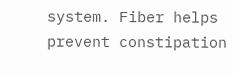system. Fiber helps prevent constipation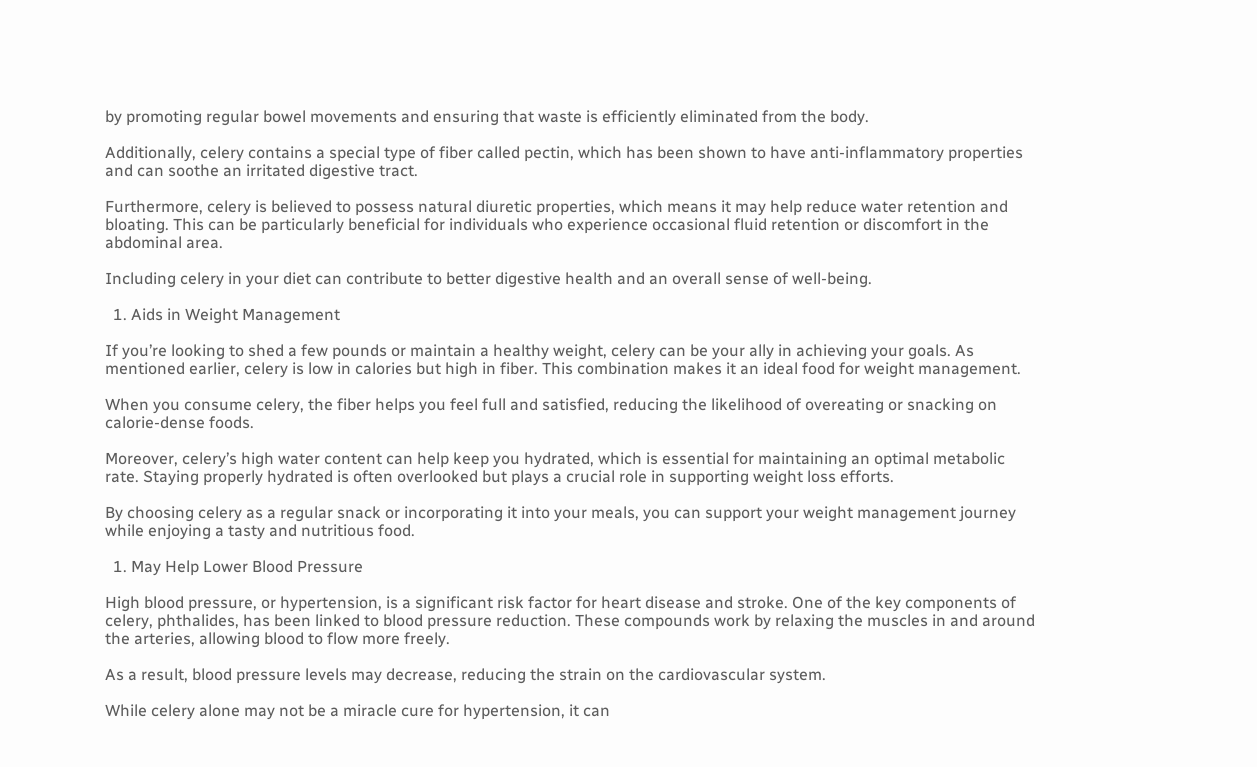by promoting regular bowel movements and ensuring that waste is efficiently eliminated from the body.

Additionally, celery contains a special type of fiber called pectin, which has been shown to have anti-inflammatory properties and can soothe an irritated digestive tract.

Furthermore, celery is believed to possess natural diuretic properties, which means it may help reduce water retention and bloating. This can be particularly beneficial for individuals who experience occasional fluid retention or discomfort in the abdominal area.

Including celery in your diet can contribute to better digestive health and an overall sense of well-being.

  1. Aids in Weight Management

If you’re looking to shed a few pounds or maintain a healthy weight, celery can be your ally in achieving your goals. As mentioned earlier, celery is low in calories but high in fiber. This combination makes it an ideal food for weight management.

When you consume celery, the fiber helps you feel full and satisfied, reducing the likelihood of overeating or snacking on calorie-dense foods.

Moreover, celery’s high water content can help keep you hydrated, which is essential for maintaining an optimal metabolic rate. Staying properly hydrated is often overlooked but plays a crucial role in supporting weight loss efforts.

By choosing celery as a regular snack or incorporating it into your meals, you can support your weight management journey while enjoying a tasty and nutritious food.

  1. May Help Lower Blood Pressure

High blood pressure, or hypertension, is a significant risk factor for heart disease and stroke. One of the key components of celery, phthalides, has been linked to blood pressure reduction. These compounds work by relaxing the muscles in and around the arteries, allowing blood to flow more freely.

As a result, blood pressure levels may decrease, reducing the strain on the cardiovascular system.

While celery alone may not be a miracle cure for hypertension, it can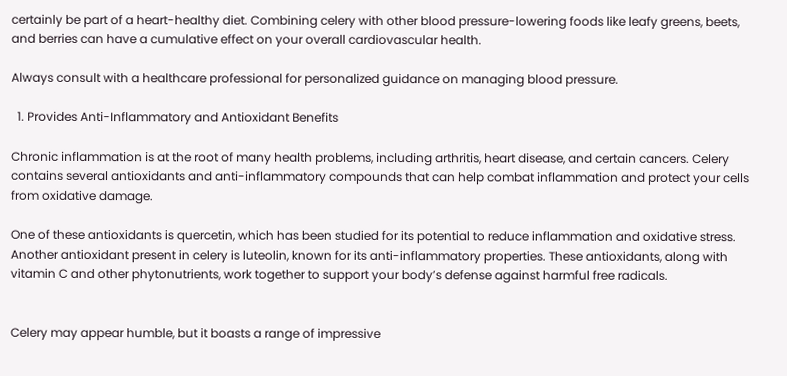certainly be part of a heart-healthy diet. Combining celery with other blood pressure-lowering foods like leafy greens, beets, and berries can have a cumulative effect on your overall cardiovascular health.

Always consult with a healthcare professional for personalized guidance on managing blood pressure.

  1. Provides Anti-Inflammatory and Antioxidant Benefits

Chronic inflammation is at the root of many health problems, including arthritis, heart disease, and certain cancers. Celery contains several antioxidants and anti-inflammatory compounds that can help combat inflammation and protect your cells from oxidative damage.

One of these antioxidants is quercetin, which has been studied for its potential to reduce inflammation and oxidative stress. Another antioxidant present in celery is luteolin, known for its anti-inflammatory properties. These antioxidants, along with vitamin C and other phytonutrients, work together to support your body’s defense against harmful free radicals.


Celery may appear humble, but it boasts a range of impressive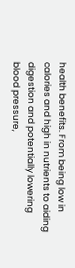health benefits. From being low in calories and high in nutrients to aiding digestion and potentially lowering blood pressure,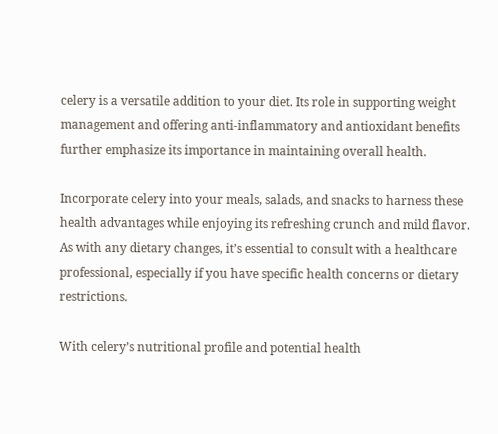celery is a versatile addition to your diet. Its role in supporting weight management and offering anti-inflammatory and antioxidant benefits further emphasize its importance in maintaining overall health.

Incorporate celery into your meals, salads, and snacks to harness these health advantages while enjoying its refreshing crunch and mild flavor. As with any dietary changes, it’s essential to consult with a healthcare professional, especially if you have specific health concerns or dietary restrictions.

With celery’s nutritional profile and potential health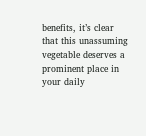benefits, it’s clear that this unassuming vegetable deserves a prominent place in your daily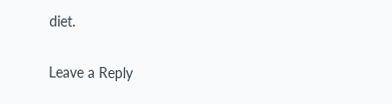diet.

Leave a Reply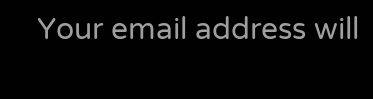Your email address will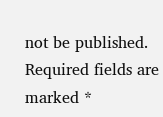not be published. Required fields are marked *